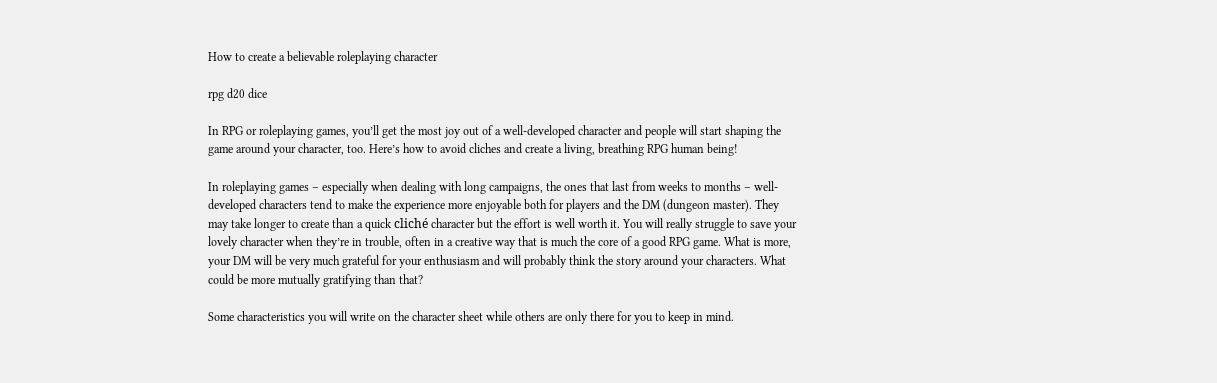How to create a believable roleplaying character

rpg d20 dice

In RPG or roleplaying games, you’ll get the most joy out of a well-developed character and people will start shaping the game around your character, too. Here’s how to avoid cliches and create a living, breathing RPG human being!

In roleplaying games – especially when dealing with long campaigns, the ones that last from weeks to months – well-developed characters tend to make the experience more enjoyable both for players and the DM (dungeon master). They may take longer to create than a quick cliché character but the effort is well worth it. You will really struggle to save your lovely character when they’re in trouble, often in a creative way that is much the core of a good RPG game. What is more, your DM will be very much grateful for your enthusiasm and will probably think the story around your characters. What could be more mutually gratifying than that?

Some characteristics you will write on the character sheet while others are only there for you to keep in mind.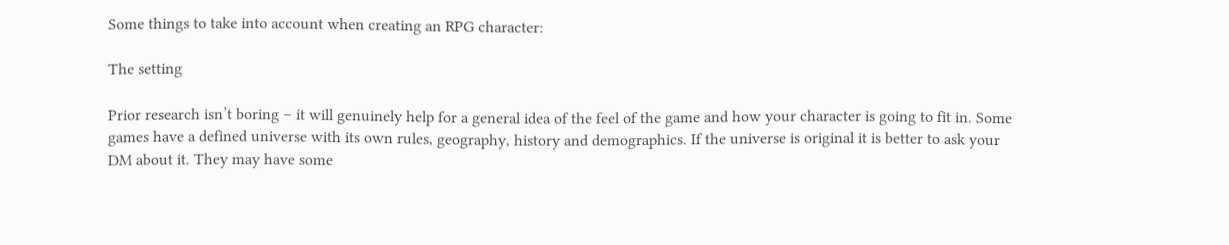Some things to take into account when creating an RPG character:

The setting

Prior research isn’t boring – it will genuinely help for a general idea of the feel of the game and how your character is going to fit in. Some games have a defined universe with its own rules, geography, history and demographics. If the universe is original it is better to ask your DM about it. They may have some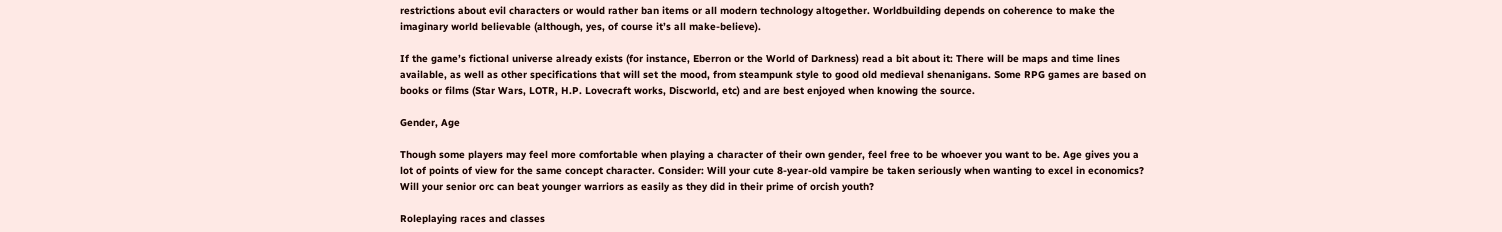restrictions about evil characters or would rather ban items or all modern technology altogether. Worldbuilding depends on coherence to make the imaginary world believable (although, yes, of course it’s all make-believe).

If the game’s fictional universe already exists (for instance, Eberron or the World of Darkness) read a bit about it: There will be maps and time lines available, as well as other specifications that will set the mood, from steampunk style to good old medieval shenanigans. Some RPG games are based on books or films (Star Wars, LOTR, H.P. Lovecraft works, Discworld, etc) and are best enjoyed when knowing the source.

Gender, Age

Though some players may feel more comfortable when playing a character of their own gender, feel free to be whoever you want to be. Age gives you a lot of points of view for the same concept character. Consider: Will your cute 8-year-old vampire be taken seriously when wanting to excel in economics? Will your senior orc can beat younger warriors as easily as they did in their prime of orcish youth?

Roleplaying races and classes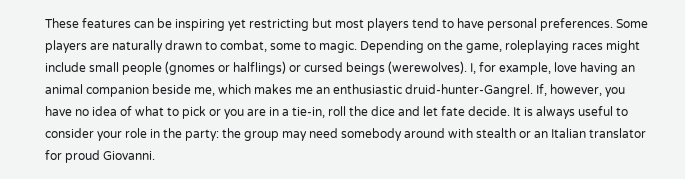These features can be inspiring yet restricting but most players tend to have personal preferences. Some players are naturally drawn to combat, some to magic. Depending on the game, roleplaying races might include small people (gnomes or halflings) or cursed beings (werewolves). I, for example, love having an animal companion beside me, which makes me an enthusiastic druid-hunter-Gangrel. If, however, you have no idea of what to pick or you are in a tie-in, roll the dice and let fate decide. It is always useful to consider your role in the party: the group may need somebody around with stealth or an Italian translator for proud Giovanni.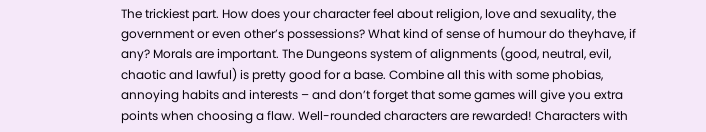The trickiest part. How does your character feel about religion, love and sexuality, the government or even other’s possessions? What kind of sense of humour do theyhave, if any? Morals are important. The Dungeons system of alignments (good, neutral, evil, chaotic and lawful) is pretty good for a base. Combine all this with some phobias, annoying habits and interests – and don’t forget that some games will give you extra points when choosing a flaw. Well-rounded characters are rewarded! Characters with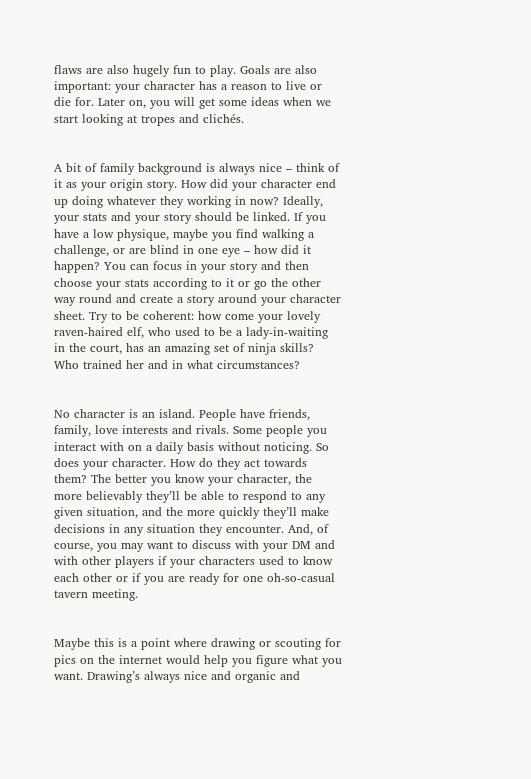flaws are also hugely fun to play. Goals are also important: your character has a reason to live or die for. Later on, you will get some ideas when we start looking at tropes and clichés.


A bit of family background is always nice – think of it as your origin story. How did your character end up doing whatever they working in now? Ideally, your stats and your story should be linked. If you have a low physique, maybe you find walking a challenge, or are blind in one eye – how did it happen? You can focus in your story and then choose your stats according to it or go the other way round and create a story around your character sheet. Try to be coherent: how come your lovely raven-haired elf, who used to be a lady-in-waiting in the court, has an amazing set of ninja skills? Who trained her and in what circumstances?


No character is an island. People have friends, family, love interests and rivals. Some people you interact with on a daily basis without noticing. So does your character. How do they act towards them? The better you know your character, the more believably they’ll be able to respond to any given situation, and the more quickly they’ll make decisions in any situation they encounter. And, of course, you may want to discuss with your DM and with other players if your characters used to know each other or if you are ready for one oh-so-casual tavern meeting.


Maybe this is a point where drawing or scouting for pics on the internet would help you figure what you want. Drawing’s always nice and organic and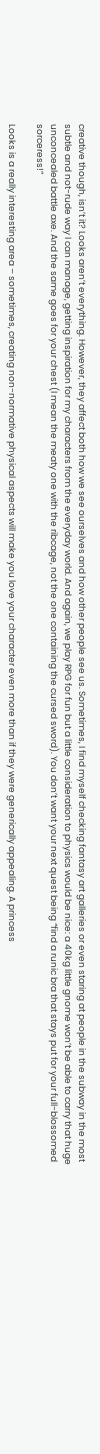creative though, isn’t it? Looks aren’t everything. However, they affect both how we see ourselves and how other people see us. Sometimes, I find myself checking fantasy art galleries or even staring at people in the subway in the most subtle and not-rude way I can manage, getting inspiration for my characters from the everyday world. And again, we play RPG for fun but a little consideration to physics would be nice: a 40kg little gnome won’t be able to carry that huge unconcealed battle axe. And the same goes for your chest (I mean the meaty one with the ribcage, not the one containing the cursed sword). You don’t want your next quest being “find a runic bra that stays put for your full-blossomed sorceress!”

Looks is a really interesting area – sometimes, creating non-normative physical aspects will make you love your character even more than if they were generically appealing. A princess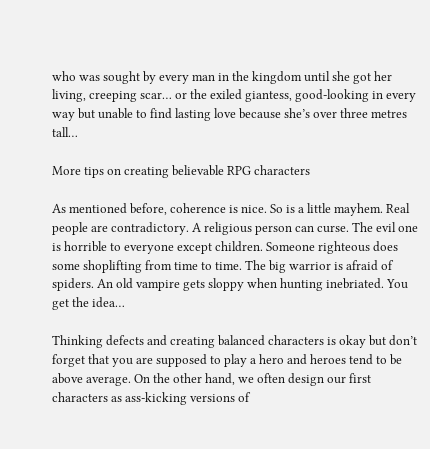who was sought by every man in the kingdom until she got her living, creeping scar… or the exiled giantess, good-looking in every way but unable to find lasting love because she’s over three metres tall…

More tips on creating believable RPG characters

As mentioned before, coherence is nice. So is a little mayhem. Real people are contradictory. A religious person can curse. The evil one is horrible to everyone except children. Someone righteous does some shoplifting from time to time. The big warrior is afraid of spiders. An old vampire gets sloppy when hunting inebriated. You get the idea…

Thinking defects and creating balanced characters is okay but don’t forget that you are supposed to play a hero and heroes tend to be above average. On the other hand, we often design our first characters as ass-kicking versions of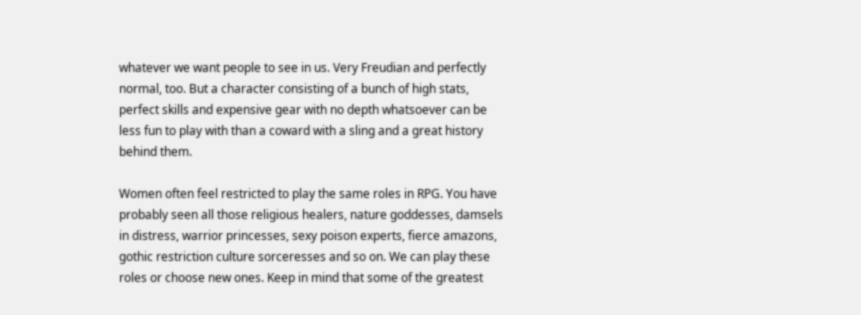whatever we want people to see in us. Very Freudian and perfectly normal, too. But a character consisting of a bunch of high stats, perfect skills and expensive gear with no depth whatsoever can be less fun to play with than a coward with a sling and a great history behind them.

Women often feel restricted to play the same roles in RPG. You have probably seen all those religious healers, nature goddesses, damsels in distress, warrior princesses, sexy poison experts, fierce amazons, gothic restriction culture sorceresses and so on. We can play these roles or choose new ones. Keep in mind that some of the greatest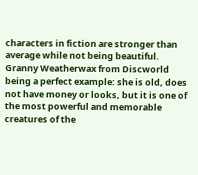characters in fiction are stronger than average while not being beautiful. Granny Weatherwax from Discworld being a perfect example: she is old, does not have money or looks, but it is one of the most powerful and memorable creatures of the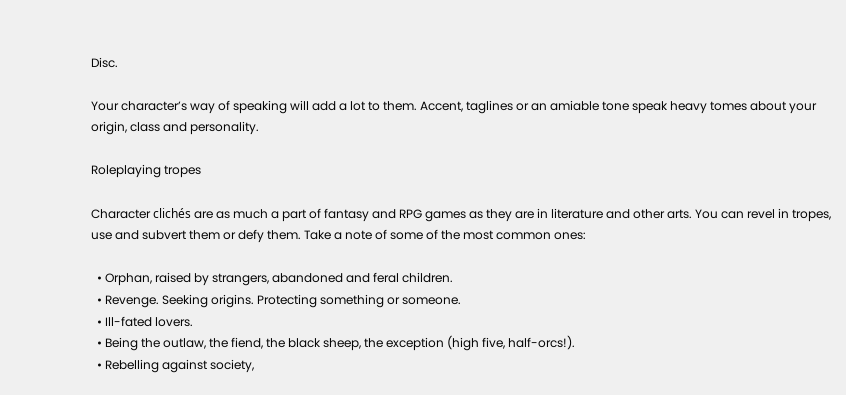Disc.

Your character’s way of speaking will add a lot to them. Accent, taglines or an amiable tone speak heavy tomes about your origin, class and personality.

Roleplaying tropes

Character clichés are as much a part of fantasy and RPG games as they are in literature and other arts. You can revel in tropes, use and subvert them or defy them. Take a note of some of the most common ones:

  • Orphan, raised by strangers, abandoned and feral children.
  • Revenge. Seeking origins. Protecting something or someone.
  • Ill-fated lovers.
  • Being the outlaw, the fiend, the black sheep, the exception (high five, half-orcs!).
  • Rebelling against society,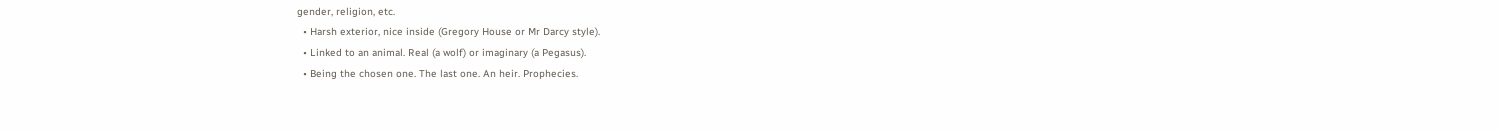gender, religion, etc.
  • Harsh exterior, nice inside (Gregory House or Mr Darcy style).
  • Linked to an animal. Real (a wolf) or imaginary (a Pegasus).
  • Being the chosen one. The last one. An heir. Prophecies.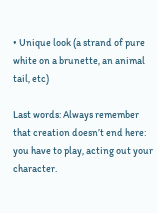• Unique look (a strand of pure white on a brunette, an animal tail, etc)

Last words: Always remember that creation doesn’t end here: you have to play, acting out your character.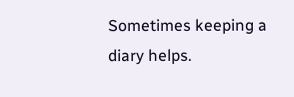Sometimes keeping a diary helps.